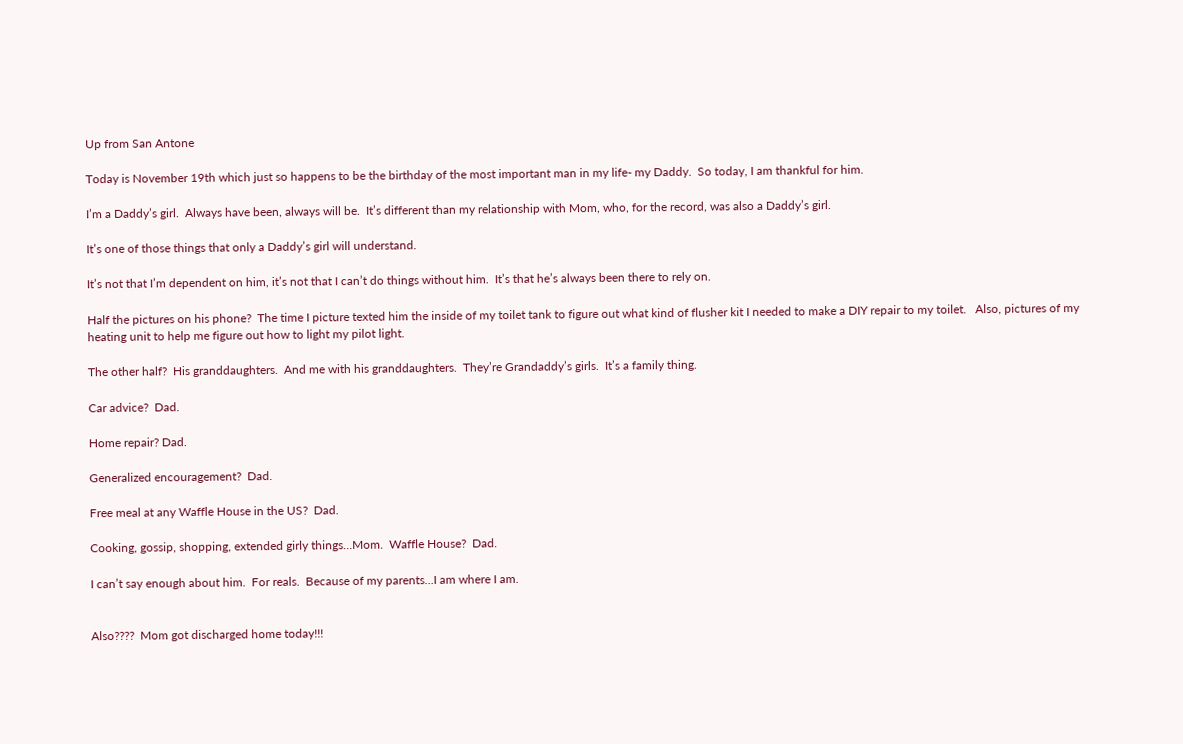Up from San Antone

Today is November 19th which just so happens to be the birthday of the most important man in my life- my Daddy.  So today, I am thankful for him.

I’m a Daddy’s girl.  Always have been, always will be.  It’s different than my relationship with Mom, who, for the record, was also a Daddy’s girl.

It’s one of those things that only a Daddy’s girl will understand.

It’s not that I’m dependent on him, it’s not that I can’t do things without him.  It’s that he’s always been there to rely on.

Half the pictures on his phone?  The time I picture texted him the inside of my toilet tank to figure out what kind of flusher kit I needed to make a DIY repair to my toilet.   Also, pictures of my heating unit to help me figure out how to light my pilot light.

The other half?  His granddaughters.  And me with his granddaughters.  They’re Grandaddy’s girls.  It’s a family thing.

Car advice?  Dad.

Home repair? Dad.

Generalized encouragement?  Dad.

Free meal at any Waffle House in the US?  Dad.

Cooking, gossip, shopping, extended girly things…Mom.  Waffle House?  Dad.

I can’t say enough about him.  For reals.  Because of my parents…I am where I am.


Also????  Mom got discharged home today!!!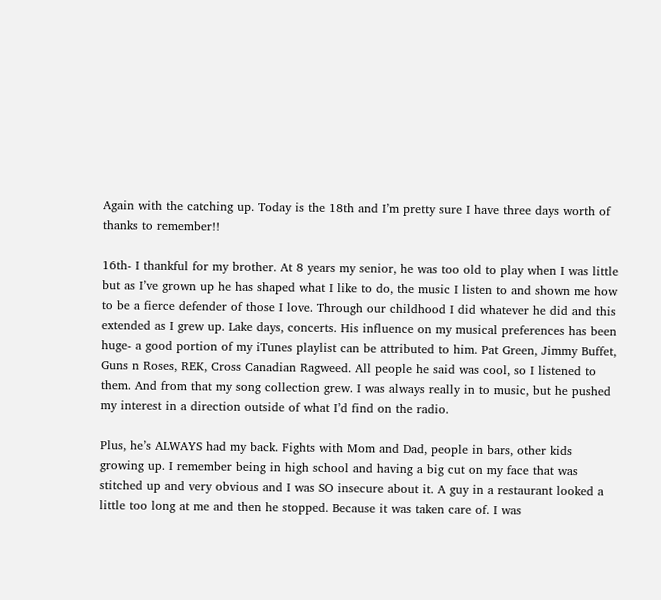Again with the catching up. Today is the 18th and I’m pretty sure I have three days worth of thanks to remember!!

16th- I thankful for my brother. At 8 years my senior, he was too old to play when I was little but as I’ve grown up he has shaped what I like to do, the music I listen to and shown me how to be a fierce defender of those I love. Through our childhood I did whatever he did and this extended as I grew up. Lake days, concerts. His influence on my musical preferences has been huge- a good portion of my iTunes playlist can be attributed to him. Pat Green, Jimmy Buffet, Guns n Roses, REK, Cross Canadian Ragweed. All people he said was cool, so I listened to them. And from that my song collection grew. I was always really in to music, but he pushed my interest in a direction outside of what I’d find on the radio.

Plus, he’s ALWAYS had my back. Fights with Mom and Dad, people in bars, other kids growing up. I remember being in high school and having a big cut on my face that was stitched up and very obvious and I was SO insecure about it. A guy in a restaurant looked a little too long at me and then he stopped. Because it was taken care of. I was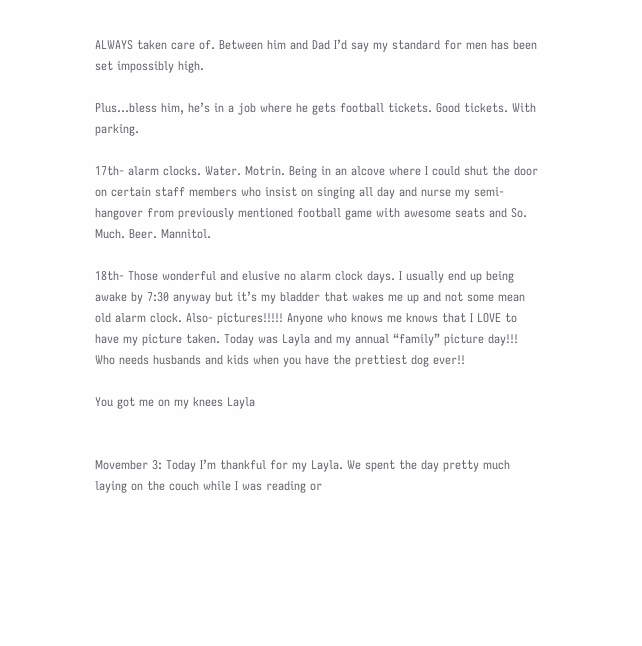ALWAYS taken care of. Between him and Dad I’d say my standard for men has been set impossibly high.

Plus…bless him, he’s in a job where he gets football tickets. Good tickets. With parking.

17th- alarm clocks. Water. Motrin. Being in an alcove where I could shut the door on certain staff members who insist on singing all day and nurse my semi-hangover from previously mentioned football game with awesome seats and So. Much. Beer. Mannitol.

18th- Those wonderful and elusive no alarm clock days. I usually end up being awake by 7:30 anyway but it’s my bladder that wakes me up and not some mean old alarm clock. Also- pictures!!!!! Anyone who knows me knows that I LOVE to have my picture taken. Today was Layla and my annual “family” picture day!!! Who needs husbands and kids when you have the prettiest dog ever!!

You got me on my knees Layla


Movember 3: Today I’m thankful for my Layla. We spent the day pretty much laying on the couch while I was reading or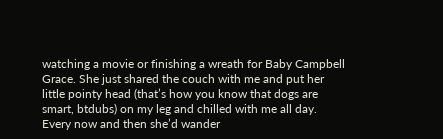watching a movie or finishing a wreath for Baby Campbell Grace. She just shared the couch with me and put her little pointy head (that’s how you know that dogs are smart, btdubs) on my leg and chilled with me all day. Every now and then she’d wander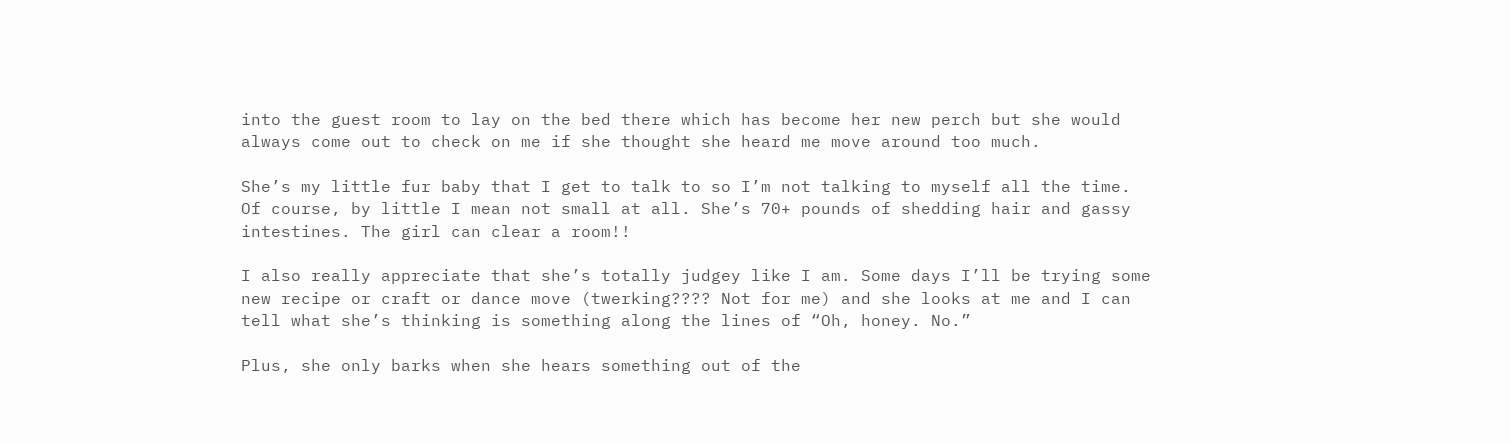into the guest room to lay on the bed there which has become her new perch but she would always come out to check on me if she thought she heard me move around too much.

She’s my little fur baby that I get to talk to so I’m not talking to myself all the time. Of course, by little I mean not small at all. She’s 70+ pounds of shedding hair and gassy intestines. The girl can clear a room!!

I also really appreciate that she’s totally judgey like I am. Some days I’ll be trying some new recipe or craft or dance move (twerking???? Not for me) and she looks at me and I can tell what she’s thinking is something along the lines of “Oh, honey. No.”

Plus, she only barks when she hears something out of the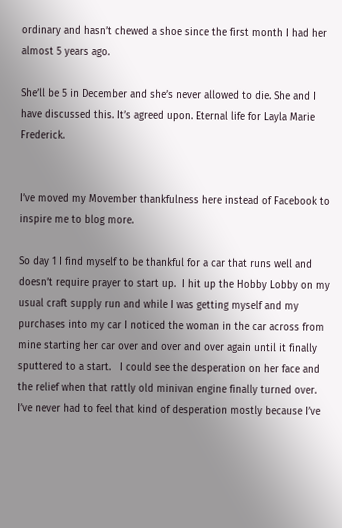ordinary and hasn’t chewed a shoe since the first month I had her almost 5 years ago.

She’ll be 5 in December and she’s never allowed to die. She and I have discussed this. It’s agreed upon. Eternal life for Layla Marie Frederick.


I’ve moved my Movember thankfulness here instead of Facebook to inspire me to blog more.

So day 1 I find myself to be thankful for a car that runs well and doesn’t require prayer to start up.  I hit up the Hobby Lobby on my usual craft supply run and while I was getting myself and my purchases into my car I noticed the woman in the car across from mine starting her car over and over and over again until it finally sputtered to a start.   I could see the desperation on her face and the relief when that rattly old minivan engine finally turned over.  I’ve never had to feel that kind of desperation mostly because I’ve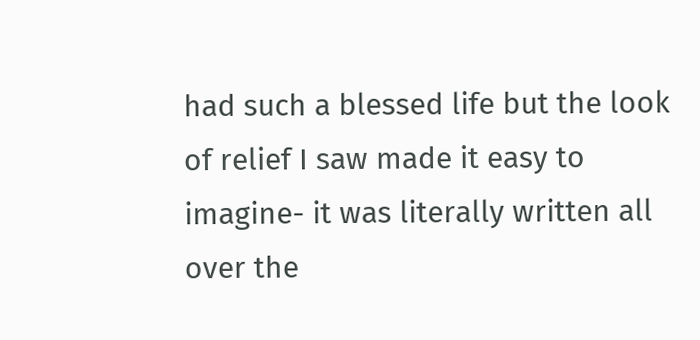had such a blessed life but the look of relief I saw made it easy to imagine- it was literally written all over the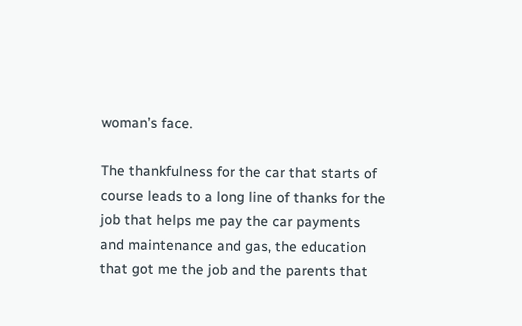woman’s face.

The thankfulness for the car that starts of course leads to a long line of thanks for the job that helps me pay the car payments and maintenance and gas, the education that got me the job and the parents that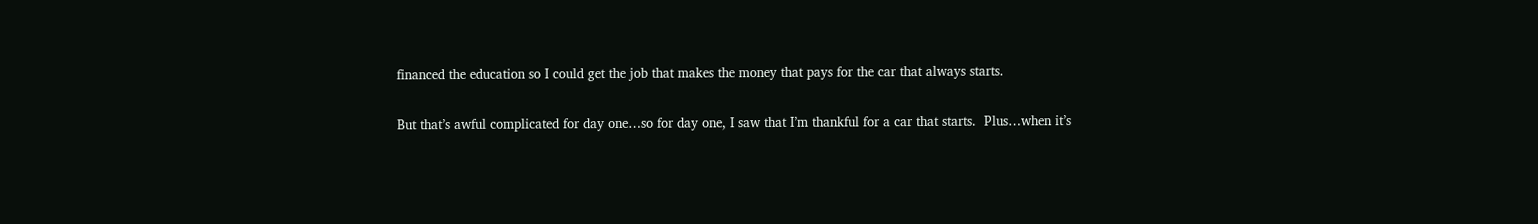financed the education so I could get the job that makes the money that pays for the car that always starts.

But that’s awful complicated for day one…so for day one, I saw that I’m thankful for a car that starts.  Plus…when it’s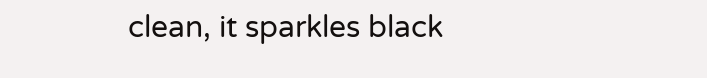clean, it sparkles black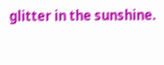glitter in the sunshine.